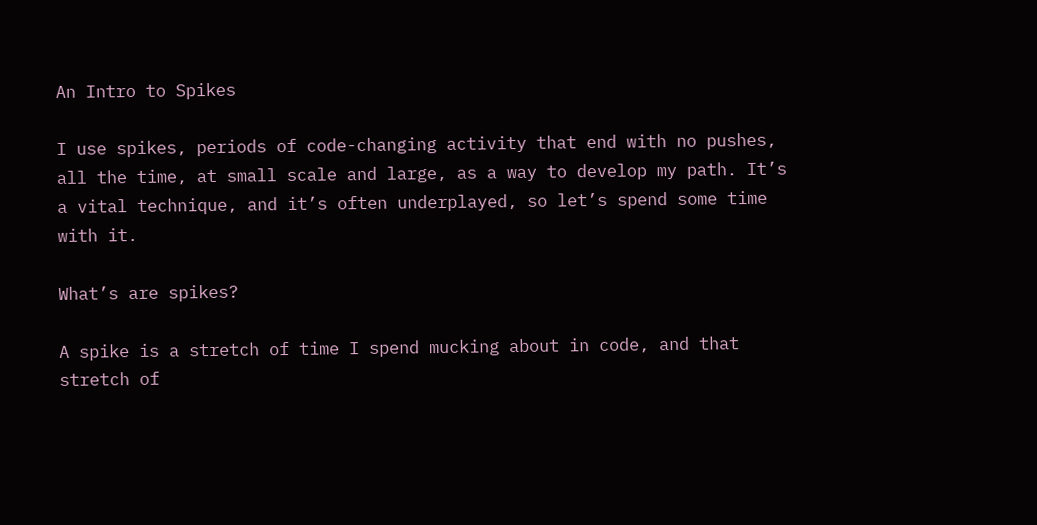An Intro to Spikes

I use spikes, periods of code-changing activity that end with no pushes, all the time, at small scale and large, as a way to develop my path. It’s a vital technique, and it’s often underplayed, so let’s spend some time with it.

What’s are spikes?

A spike is a stretch of time I spend mucking about in code, and that stretch of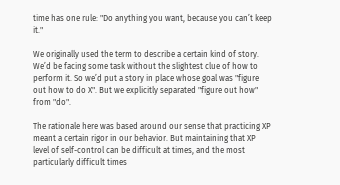time has one rule: "Do anything you want, because you can’t keep it."

We originally used the term to describe a certain kind of story. We’d be facing some task without the slightest clue of how to perform it. So we’d put a story in place whose goal was "figure out how to do X". But we explicitly separated "figure out how" from "do".

The rationale here was based around our sense that practicing XP meant a certain rigor in our behavior. But maintaining that XP level of self-control can be difficult at times, and the most particularly difficult times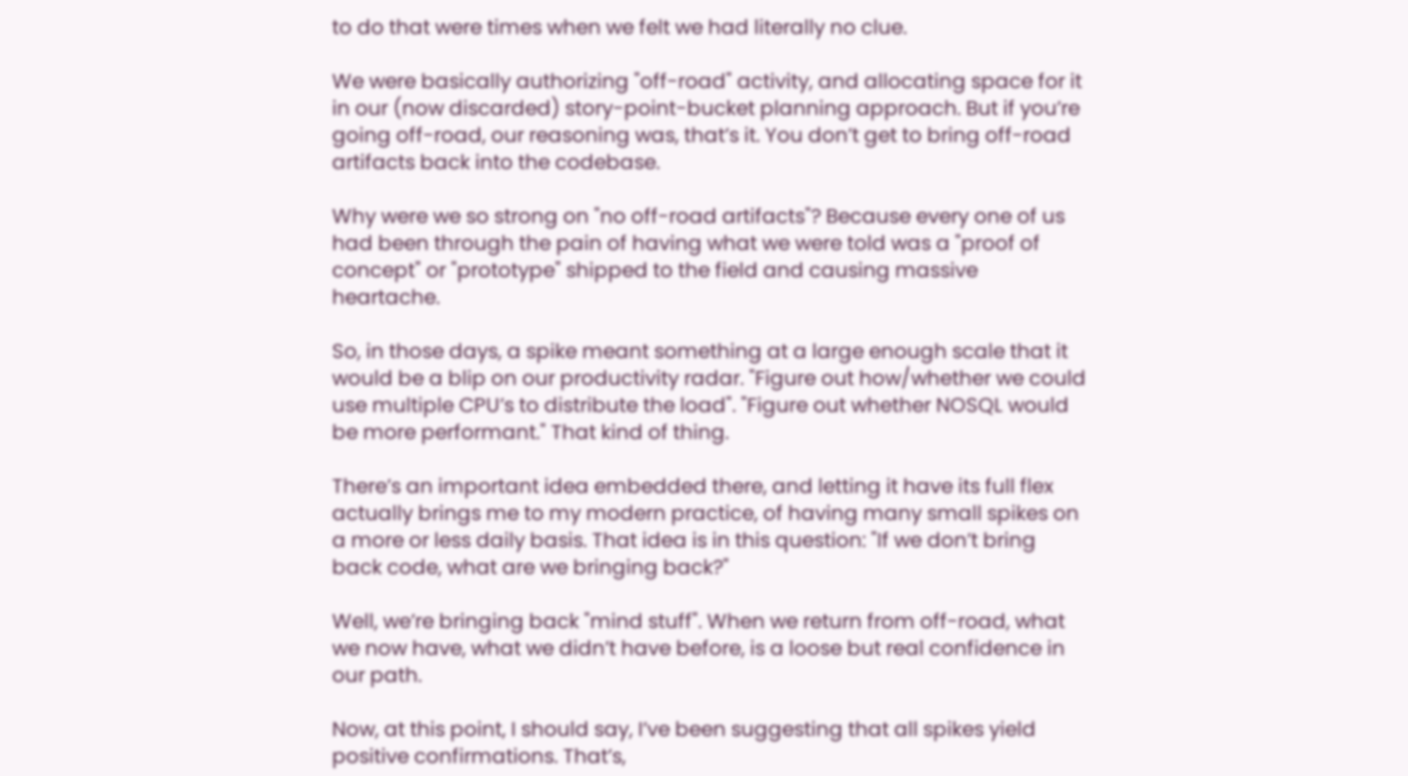to do that were times when we felt we had literally no clue.

We were basically authorizing "off-road" activity, and allocating space for it in our (now discarded) story-point-bucket planning approach. But if you’re going off-road, our reasoning was, that’s it. You don’t get to bring off-road artifacts back into the codebase.

Why were we so strong on "no off-road artifacts"? Because every one of us had been through the pain of having what we were told was a "proof of concept" or "prototype" shipped to the field and causing massive heartache.

So, in those days, a spike meant something at a large enough scale that it would be a blip on our productivity radar. "Figure out how/whether we could use multiple CPU’s to distribute the load". "Figure out whether NOSQL would be more performant." That kind of thing.

There’s an important idea embedded there, and letting it have its full flex actually brings me to my modern practice, of having many small spikes on a more or less daily basis. That idea is in this question: "If we don’t bring back code, what are we bringing back?"

Well, we’re bringing back "mind stuff". When we return from off-road, what we now have, what we didn’t have before, is a loose but real confidence in our path.

Now, at this point, I should say, I’ve been suggesting that all spikes yield positive confirmations. That’s,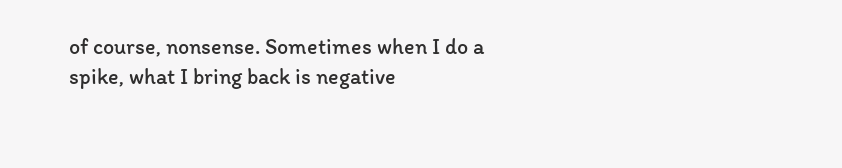of course, nonsense. Sometimes when I do a spike, what I bring back is negative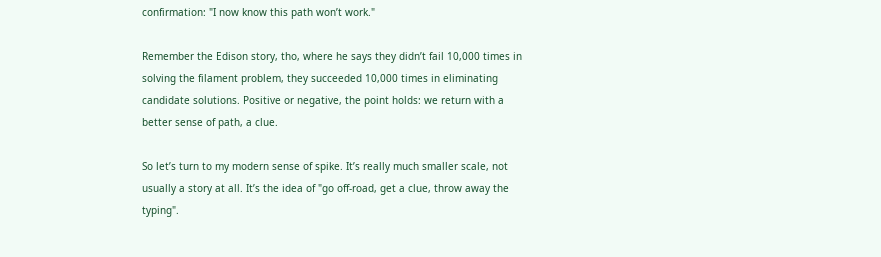confirmation: "I now know this path won’t work."

Remember the Edison story, tho, where he says they didn’t fail 10,000 times in solving the filament problem, they succeeded 10,000 times in eliminating candidate solutions. Positive or negative, the point holds: we return with a better sense of path, a clue.

So let’s turn to my modern sense of spike. It’s really much smaller scale, not usually a story at all. It’s the idea of "go off-road, get a clue, throw away the typing".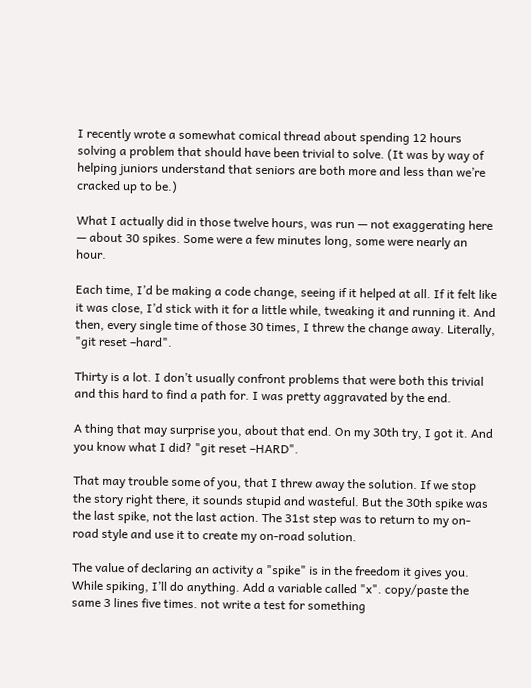I recently wrote a somewhat comical thread about spending 12 hours solving a problem that should have been trivial to solve. (It was by way of helping juniors understand that seniors are both more and less than we’re cracked up to be.)

What I actually did in those twelve hours, was run — not exaggerating here — about 30 spikes. Some were a few minutes long, some were nearly an hour.

Each time, I’d be making a code change, seeing if it helped at all. If it felt like it was close, I’d stick with it for a little while, tweaking it and running it. And then, every single time of those 30 times, I threw the change away. Literally, "git reset –hard".

Thirty is a lot. I don’t usually confront problems that were both this trivial and this hard to find a path for. I was pretty aggravated by the end.

A thing that may surprise you, about that end. On my 30th try, I got it. And you know what I did? "git reset –HARD".

That may trouble some of you, that I threw away the solution. If we stop the story right there, it sounds stupid and wasteful. But the 30th spike was the last spike, not the last action. The 31st step was to return to my on-road style and use it to create my on-road solution.

The value of declaring an activity a "spike" is in the freedom it gives you. While spiking, I’ll do anything. Add a variable called "x". copy/paste the same 3 lines five times. not write a test for something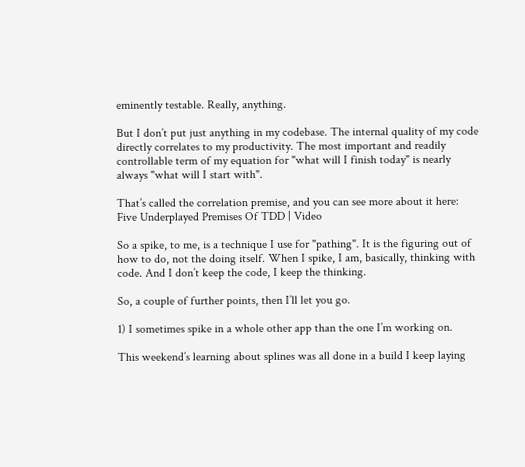eminently testable. Really, anything.

But I don’t put just anything in my codebase. The internal quality of my code directly correlates to my productivity. The most important and readily controllable term of my equation for "what will I finish today" is nearly always "what will I start with".

That’s called the correlation premise, and you can see more about it here:
Five Underplayed Premises Of TDD | Video

So a spike, to me, is a technique I use for "pathing". It is the figuring out of how to do, not the doing itself. When I spike, I am, basically, thinking with code. And I don’t keep the code, I keep the thinking.

So, a couple of further points, then I’ll let you go.

1) I sometimes spike in a whole other app than the one I’m working on.

This weekend’s learning about splines was all done in a build I keep laying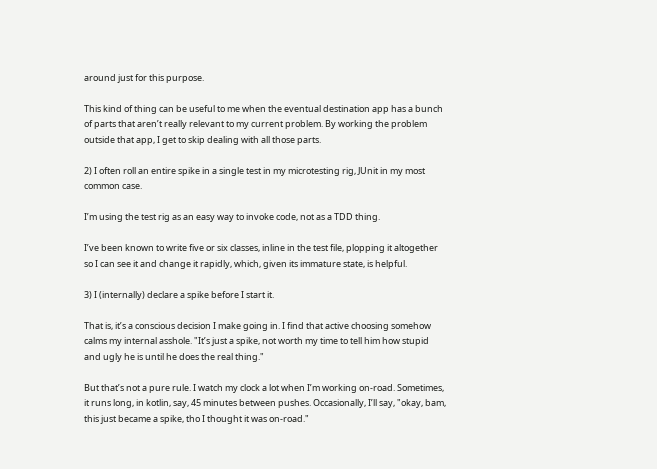around just for this purpose.

This kind of thing can be useful to me when the eventual destination app has a bunch of parts that aren’t really relevant to my current problem. By working the problem outside that app, I get to skip dealing with all those parts.

2) I often roll an entire spike in a single test in my microtesting rig, JUnit in my most common case.

I’m using the test rig as an easy way to invoke code, not as a TDD thing.

I’ve been known to write five or six classes, inline in the test file, plopping it altogether so I can see it and change it rapidly, which, given its immature state, is helpful.

3) I (internally) declare a spike before I start it.

That is, it’s a conscious decision I make going in. I find that active choosing somehow calms my internal asshole. "It’s just a spike, not worth my time to tell him how stupid and ugly he is until he does the real thing."

But that’s not a pure rule. I watch my clock a lot when I’m working on-road. Sometimes, it runs long, in kotlin, say, 45 minutes between pushes. Occasionally, I’ll say, "okay, bam, this just became a spike, tho I thought it was on-road."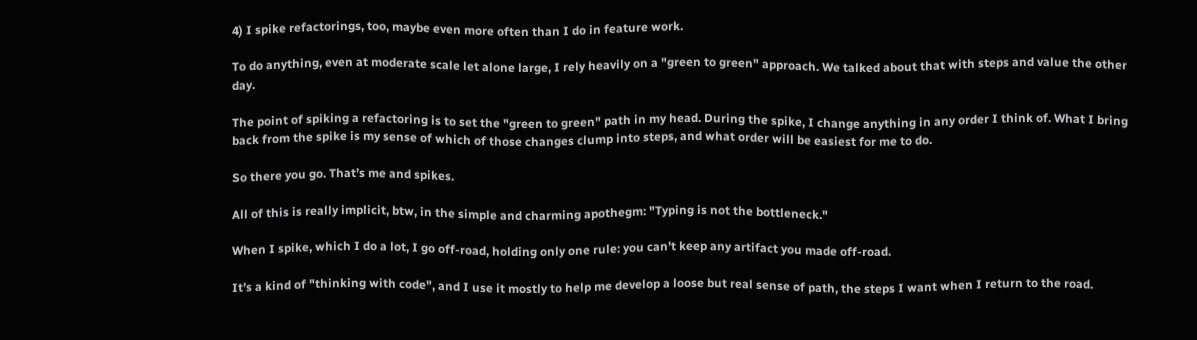4) I spike refactorings, too, maybe even more often than I do in feature work.

To do anything, even at moderate scale let alone large, I rely heavily on a "green to green" approach. We talked about that with steps and value the other day.

The point of spiking a refactoring is to set the "green to green" path in my head. During the spike, I change anything in any order I think of. What I bring back from the spike is my sense of which of those changes clump into steps, and what order will be easiest for me to do.

So there you go. That’s me and spikes.

All of this is really implicit, btw, in the simple and charming apothegm: "Typing is not the bottleneck."

When I spike, which I do a lot, I go off-road, holding only one rule: you can’t keep any artifact you made off-road.

It’s a kind of "thinking with code", and I use it mostly to help me develop a loose but real sense of path, the steps I want when I return to the road.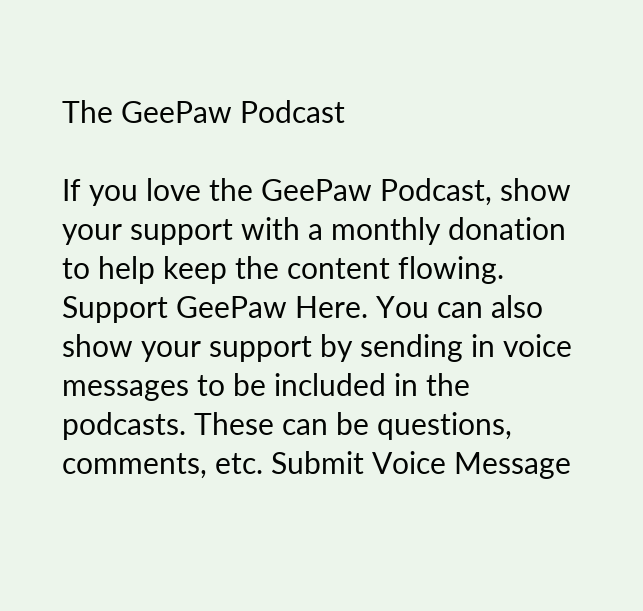The GeePaw Podcast

If you love the GeePaw Podcast, show your support with a monthly donation to help keep the content flowing. Support GeePaw Here. You can also show your support by sending in voice messages to be included in the podcasts. These can be questions, comments, etc. Submit Voice Message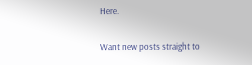Here.

Want new posts straight to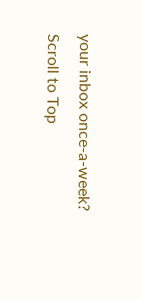your inbox once-a-week?
Scroll to Top